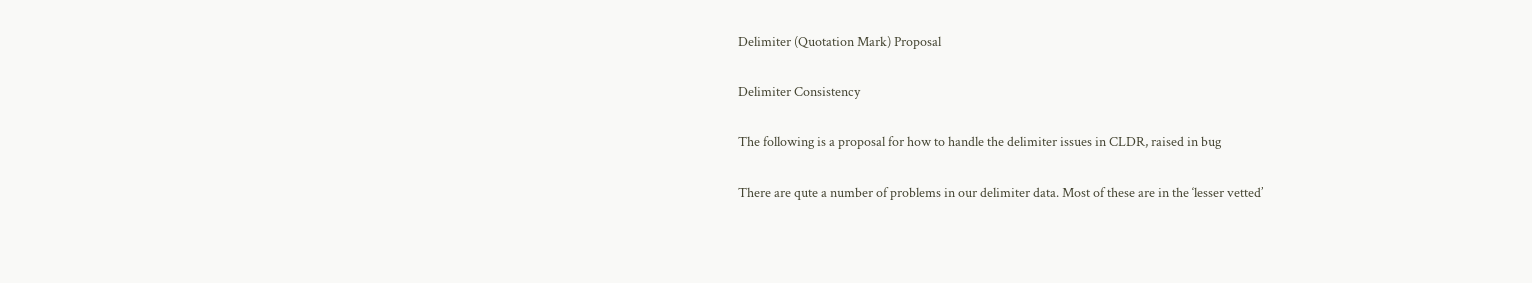Delimiter (Quotation Mark) Proposal

Delimiter Consistency

The following is a proposal for how to handle the delimiter issues in CLDR, raised in bug

There are qute a number of problems in our delimiter data. Most of these are in the ‘lesser vetted’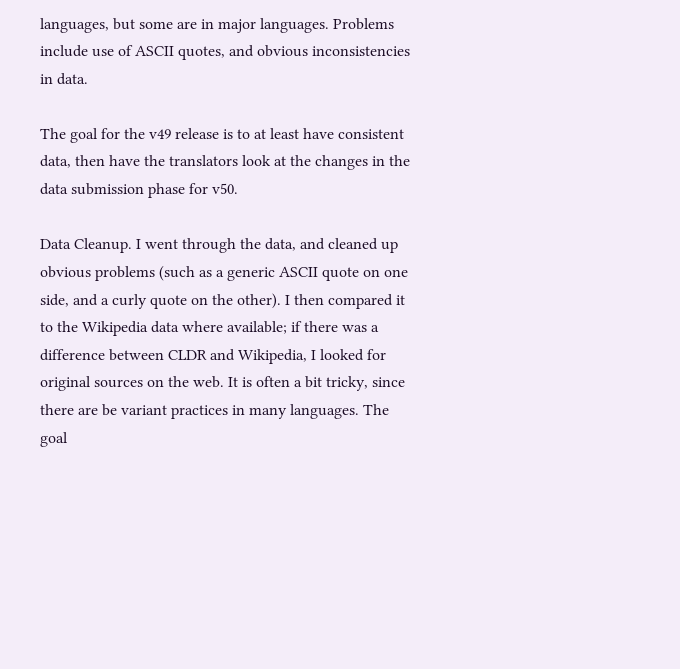languages, but some are in major languages. Problems include use of ASCII quotes, and obvious inconsistencies in data.

The goal for the v49 release is to at least have consistent data, then have the translators look at the changes in the data submission phase for v50.

Data Cleanup. I went through the data, and cleaned up obvious problems (such as a generic ASCII quote on one side, and a curly quote on the other). I then compared it to the Wikipedia data where available; if there was a difference between CLDR and Wikipedia, I looked for original sources on the web. It is often a bit tricky, since there are be variant practices in many languages. The goal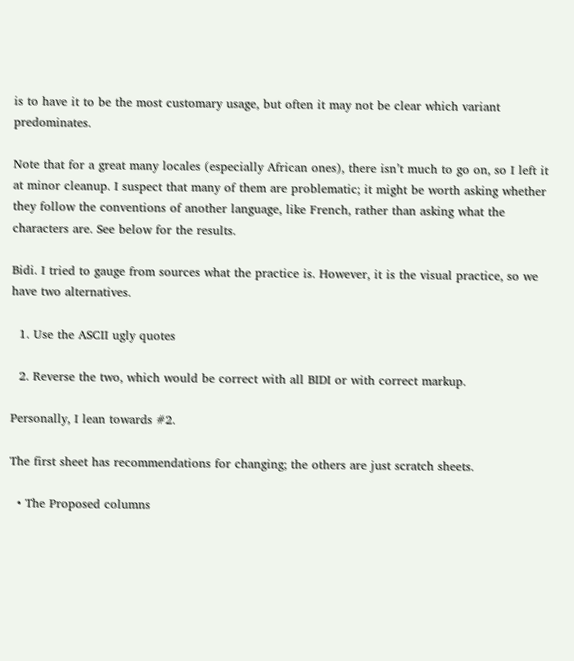is to have it to be the most customary usage, but often it may not be clear which variant predominates.

Note that for a great many locales (especially African ones), there isn’t much to go on, so I left it at minor cleanup. I suspect that many of them are problematic; it might be worth asking whether they follow the conventions of another language, like French, rather than asking what the characters are. See below for the results.

Bidi. I tried to gauge from sources what the practice is. However, it is the visual practice, so we have two alternatives.

  1. Use the ASCII ugly quotes

  2. Reverse the two, which would be correct with all BIDI or with correct markup.

Personally, I lean towards #2.

The first sheet has recommendations for changing; the others are just scratch sheets.

  • The Proposed columns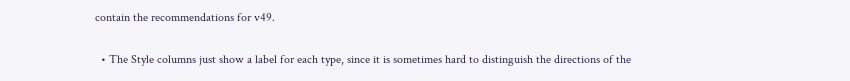contain the recommendations for v49.

  • The Style columns just show a label for each type, since it is sometimes hard to distinguish the directions of the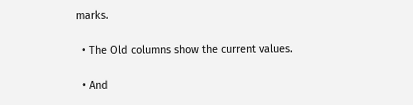marks.

  • The Old columns show the current values.

  • And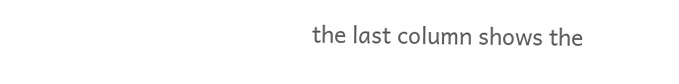the last column shows the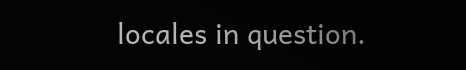locales in question.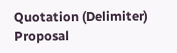Quotation (Delimiter) Proposal